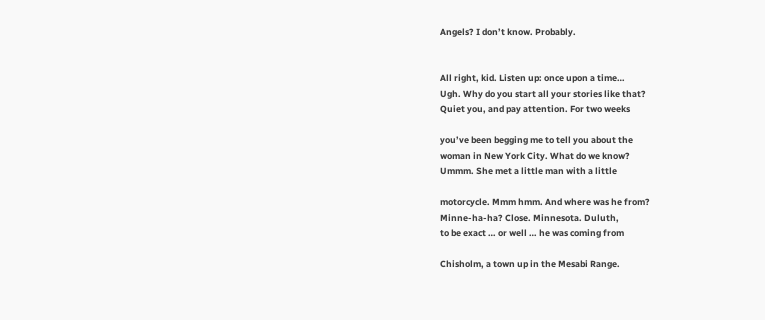Angels? I don’t know. Probably.


All right, kid. Listen up: once upon a time…
Ugh. Why do you start all your stories like that?
Quiet you, and pay attention. For two weeks

you’ve been begging me to tell you about the
woman in New York City. What do we know?
Ummm. She met a little man with a little

motorcycle. Mmm hmm. And where was he from?
Minne-ha-ha? Close. Minnesota. Duluth,
to be exact … or well … he was coming from

Chisholm, a town up in the Mesabi Range.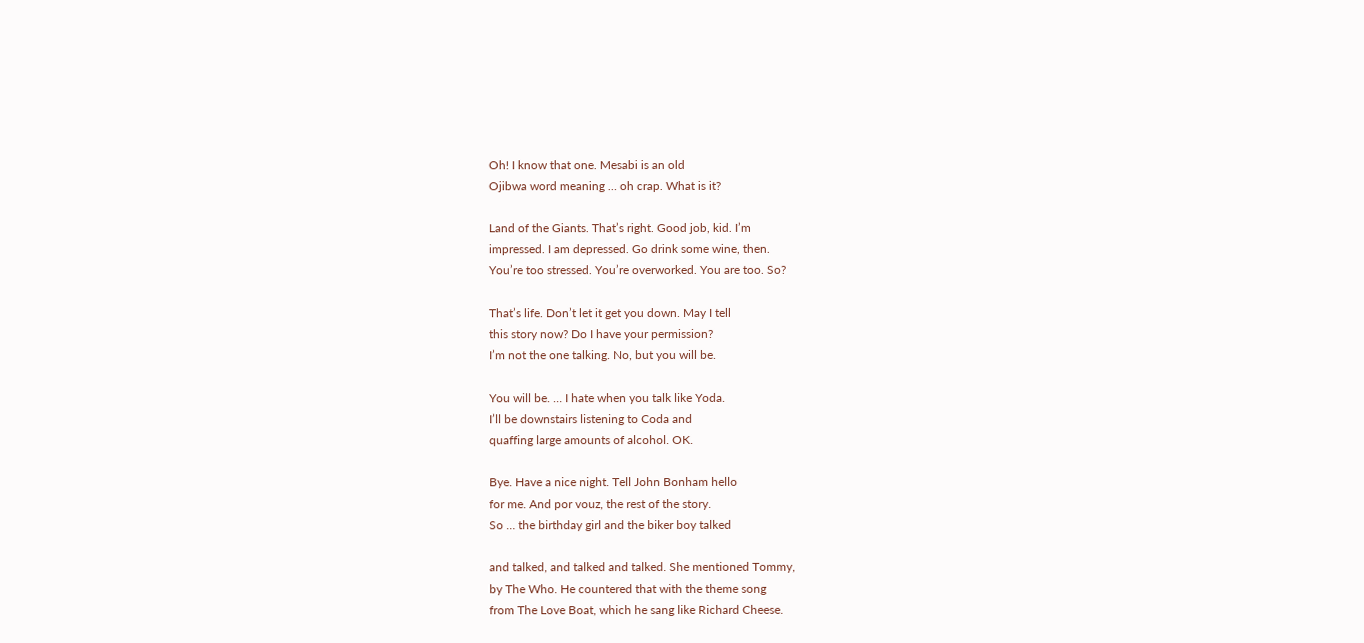Oh! I know that one. Mesabi is an old
Ojibwa word meaning … oh crap. What is it?

Land of the Giants. That’s right. Good job, kid. I’m
impressed. I am depressed. Go drink some wine, then.
You’re too stressed. You’re overworked. You are too. So?

That’s life. Don’t let it get you down. May I tell
this story now? Do I have your permission?
I’m not the one talking. No, but you will be.

You will be. … I hate when you talk like Yoda.
I’ll be downstairs listening to Coda and
quaffing large amounts of alcohol. OK.

Bye. Have a nice night. Tell John Bonham hello
for me. And por vouz, the rest of the story.
So … the birthday girl and the biker boy talked

and talked, and talked and talked. She mentioned Tommy,
by The Who. He countered that with the theme song
from The Love Boat, which he sang like Richard Cheese.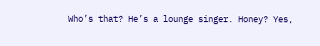Who’s that? He’s a lounge singer. Honey? Yes,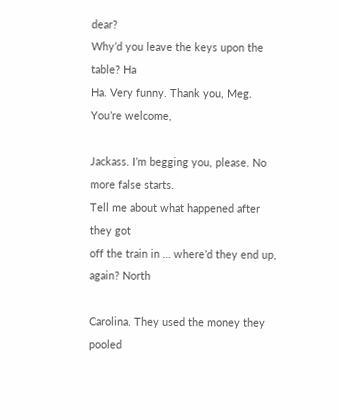dear?
Why’d you leave the keys upon the table? Ha
Ha. Very funny. Thank you, Meg. You’re welcome,

Jackass. I’m begging you, please. No more false starts.
Tell me about what happened after they got
off the train in … where’d they end up, again? North

Carolina. They used the money they pooled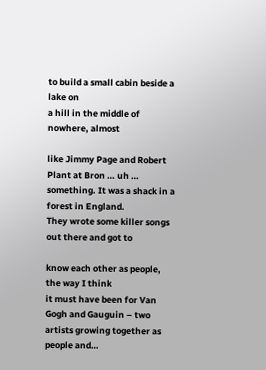to build a small cabin beside a lake on
a hill in the middle of nowhere, almost

like Jimmy Page and Robert Plant at Bron … uh …
something. It was a shack in a forest in England.
They wrote some killer songs out there and got to

know each other as people, the way I think
it must have been for Van Gogh and Gauguin – two
artists growing together as people and…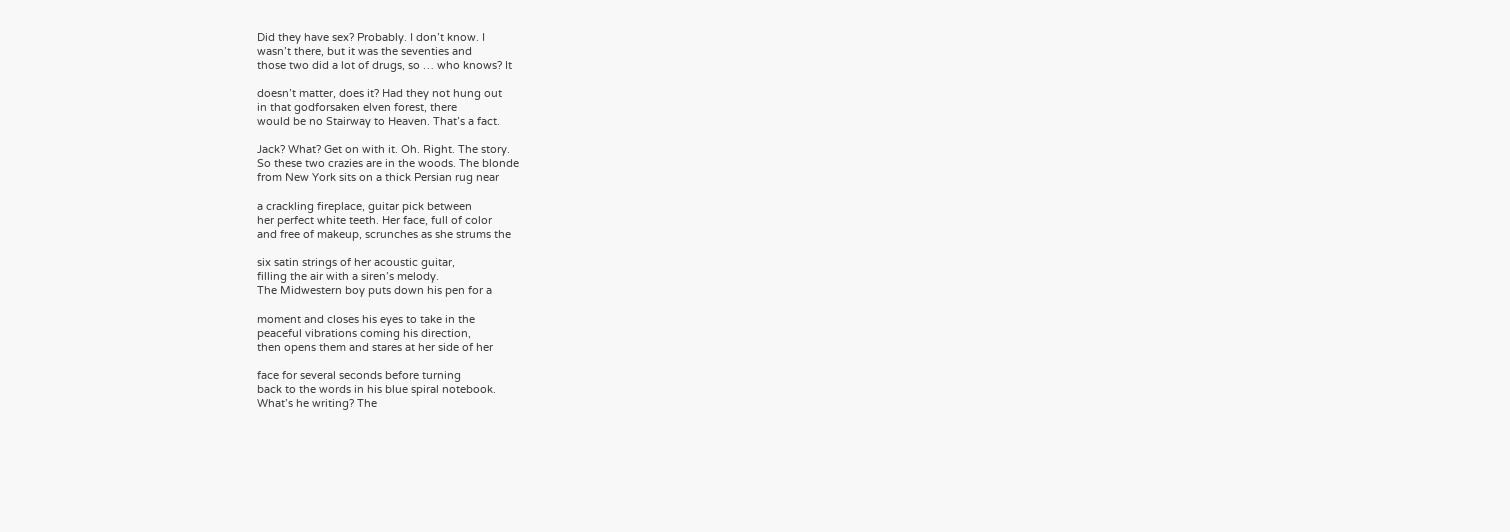Did they have sex? Probably. I don’t know. I
wasn’t there, but it was the seventies and
those two did a lot of drugs, so … who knows? It

doesn’t matter, does it? Had they not hung out
in that godforsaken elven forest, there
would be no Stairway to Heaven. That’s a fact.

Jack? What? Get on with it. Oh. Right. The story.
So these two crazies are in the woods. The blonde
from New York sits on a thick Persian rug near

a crackling fireplace, guitar pick between
her perfect white teeth. Her face, full of color
and free of makeup, scrunches as she strums the

six satin strings of her acoustic guitar,
filling the air with a siren’s melody.
The Midwestern boy puts down his pen for a

moment and closes his eyes to take in the
peaceful vibrations coming his direction,
then opens them and stares at her side of her

face for several seconds before turning
back to the words in his blue spiral notebook.
What’s he writing? The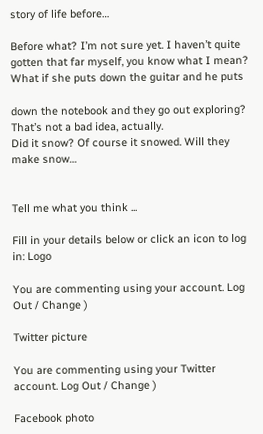story of life before…

Before what? I’m not sure yet. I haven’t quite
gotten that far myself, you know what I mean?
What if she puts down the guitar and he puts

down the notebook and they go out exploring?
That’s not a bad idea, actually.
Did it snow? Of course it snowed. Will they make snow…


Tell me what you think ...

Fill in your details below or click an icon to log in: Logo

You are commenting using your account. Log Out / Change )

Twitter picture

You are commenting using your Twitter account. Log Out / Change )

Facebook photo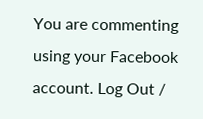You are commenting using your Facebook account. Log Out /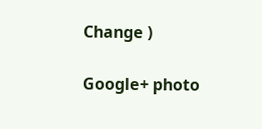Change )

Google+ photo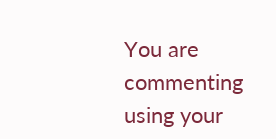You are commenting using your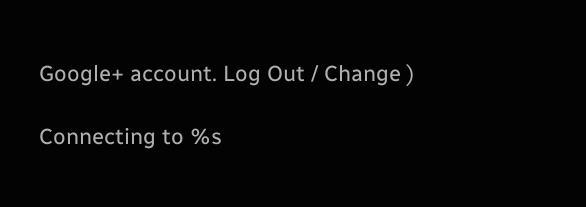Google+ account. Log Out / Change )

Connecting to %s